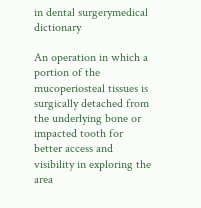in dental surgerymedical dictionary

An operation in which a portion of the mucoperiosteal tissues is surgically detached from the underlying bone or impacted tooth for better access and visibility in exploring the area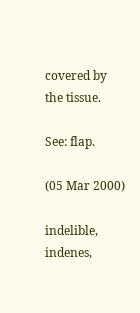covered by the tissue.

See: flap.

(05 Mar 2000)

indelible, indenes,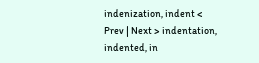indenization, indent < Prev | Next > indentation, indented, in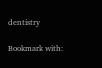dentistry

Bookmark with: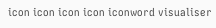icon icon icon icon iconword visualiser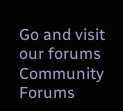Go and visit our forums Community Forums